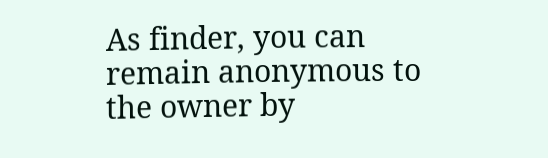As finder, you can remain anonymous to the owner by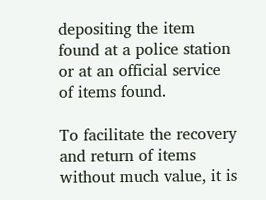depositing the item found at a police station or at an official service of items found.

To facilitate the recovery and return of items without much value, it is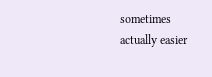sometimes actually easier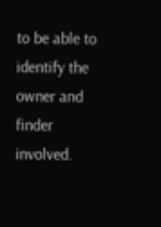to be able to identify the owner and finder involved.